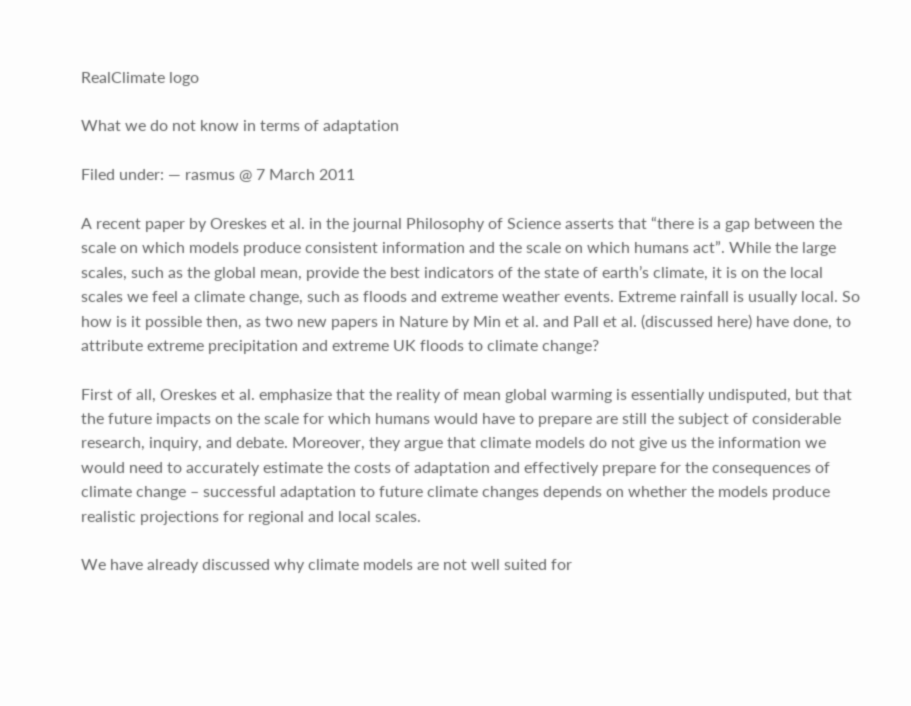RealClimate logo

What we do not know in terms of adaptation

Filed under: — rasmus @ 7 March 2011

A recent paper by Oreskes et al. in the journal Philosophy of Science asserts that “there is a gap between the scale on which models produce consistent information and the scale on which humans act”. While the large scales, such as the global mean, provide the best indicators of the state of earth’s climate, it is on the local scales we feel a climate change, such as floods and extreme weather events. Extreme rainfall is usually local. So how is it possible then, as two new papers in Nature by Min et al. and Pall et al. (discussed here) have done, to attribute extreme precipitation and extreme UK floods to climate change?

First of all, Oreskes et al. emphasize that the reality of mean global warming is essentially undisputed, but that the future impacts on the scale for which humans would have to prepare are still the subject of considerable research, inquiry, and debate. Moreover, they argue that climate models do not give us the information we would need to accurately estimate the costs of adaptation and effectively prepare for the consequences of climate change – successful adaptation to future climate changes depends on whether the models produce realistic projections for regional and local scales.

We have already discussed why climate models are not well suited for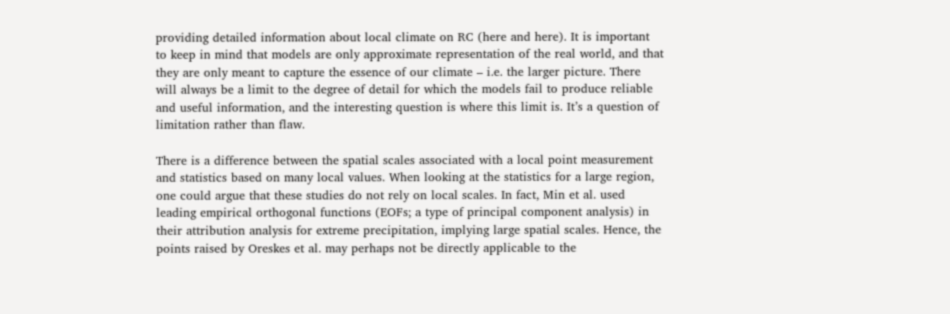providing detailed information about local climate on RC (here and here). It is important to keep in mind that models are only approximate representation of the real world, and that they are only meant to capture the essence of our climate – i.e. the larger picture. There will always be a limit to the degree of detail for which the models fail to produce reliable and useful information, and the interesting question is where this limit is. It’s a question of limitation rather than flaw.

There is a difference between the spatial scales associated with a local point measurement and statistics based on many local values. When looking at the statistics for a large region, one could argue that these studies do not rely on local scales. In fact, Min et al. used leading empirical orthogonal functions (EOFs; a type of principal component analysis) in their attribution analysis for extreme precipitation, implying large spatial scales. Hence, the points raised by Oreskes et al. may perhaps not be directly applicable to the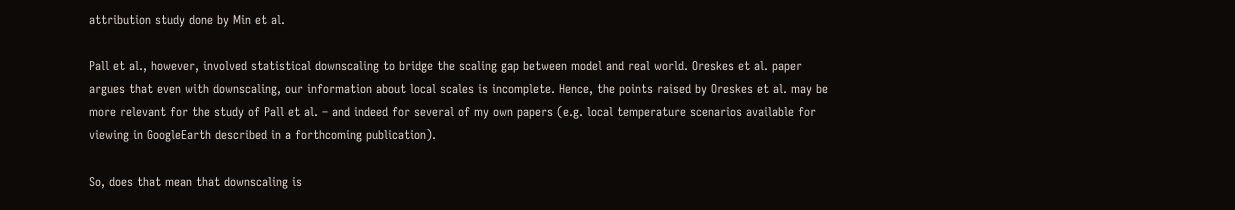attribution study done by Min et al.

Pall et al., however, involved statistical downscaling to bridge the scaling gap between model and real world. Oreskes et al. paper argues that even with downscaling, our information about local scales is incomplete. Hence, the points raised by Oreskes et al. may be more relevant for the study of Pall et al. – and indeed for several of my own papers (e.g. local temperature scenarios available for viewing in GoogleEarth described in a forthcoming publication).

So, does that mean that downscaling is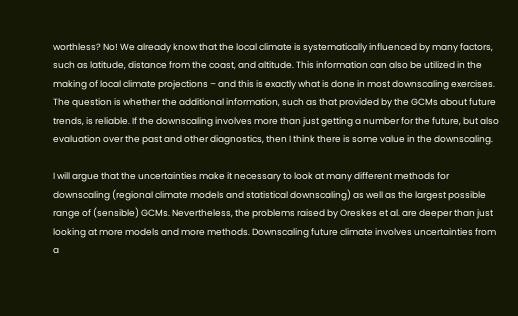worthless? No! We already know that the local climate is systematically influenced by many factors, such as latitude, distance from the coast, and altitude. This information can also be utilized in the making of local climate projections – and this is exactly what is done in most downscaling exercises. The question is whether the additional information, such as that provided by the GCMs about future trends, is reliable. If the downscaling involves more than just getting a number for the future, but also evaluation over the past and other diagnostics, then I think there is some value in the downscaling.

I will argue that the uncertainties make it necessary to look at many different methods for downscaling (regional climate models and statistical downscaling) as well as the largest possible range of (sensible) GCMs. Nevertheless, the problems raised by Oreskes et al. are deeper than just looking at more models and more methods. Downscaling future climate involves uncertainties from a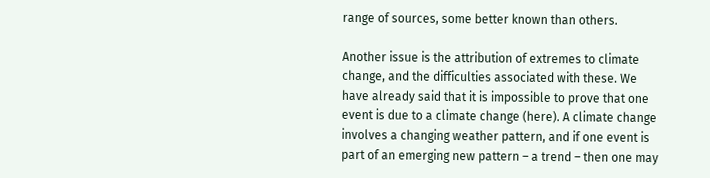range of sources, some better known than others.

Another issue is the attribution of extremes to climate change, and the difficulties associated with these. We have already said that it is impossible to prove that one event is due to a climate change (here). A climate change involves a changing weather pattern, and if one event is part of an emerging new pattern – a trend – then one may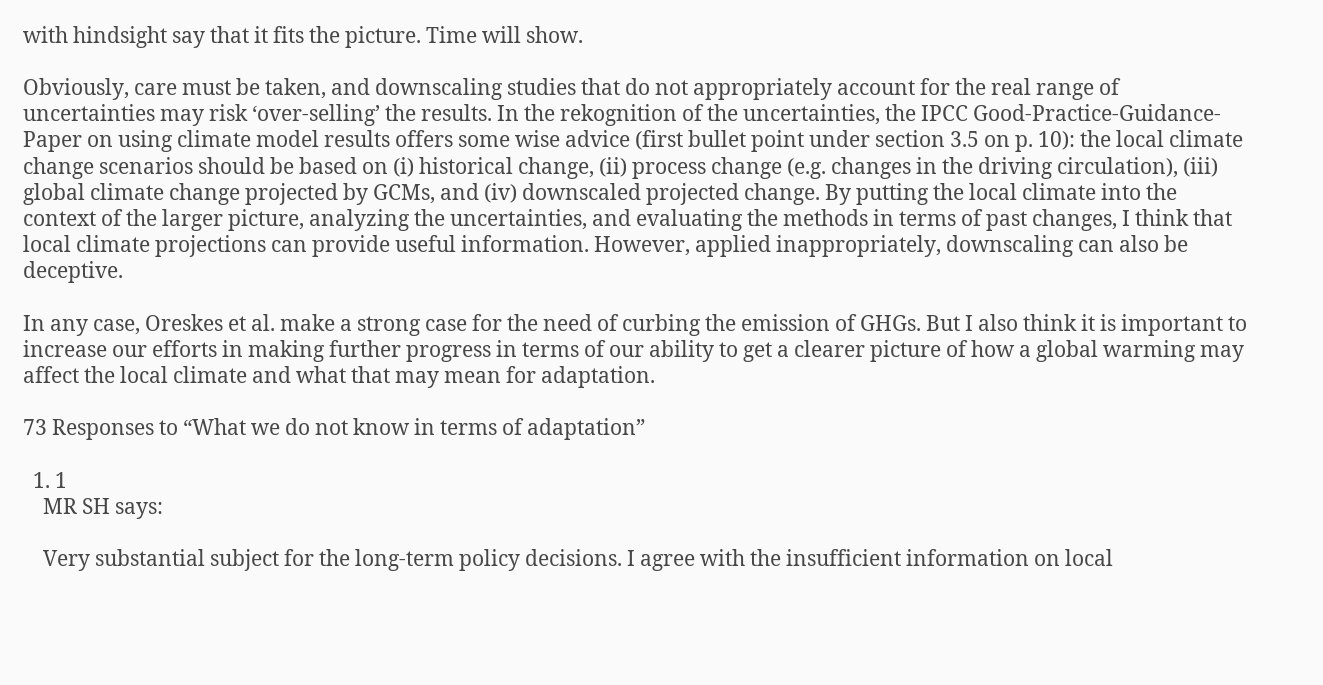with hindsight say that it fits the picture. Time will show.

Obviously, care must be taken, and downscaling studies that do not appropriately account for the real range of uncertainties may risk ‘over-selling’ the results. In the rekognition of the uncertainties, the IPCC Good-Practice-Guidance-Paper on using climate model results offers some wise advice (first bullet point under section 3.5 on p. 10): the local climate change scenarios should be based on (i) historical change, (ii) process change (e.g. changes in the driving circulation), (iii) global climate change projected by GCMs, and (iv) downscaled projected change. By putting the local climate into the context of the larger picture, analyzing the uncertainties, and evaluating the methods in terms of past changes, I think that local climate projections can provide useful information. However, applied inappropriately, downscaling can also be deceptive.

In any case, Oreskes et al. make a strong case for the need of curbing the emission of GHGs. But I also think it is important to increase our efforts in making further progress in terms of our ability to get a clearer picture of how a global warming may affect the local climate and what that may mean for adaptation.

73 Responses to “What we do not know in terms of adaptation”

  1. 1
    MR SH says:

    Very substantial subject for the long-term policy decisions. I agree with the insufficient information on local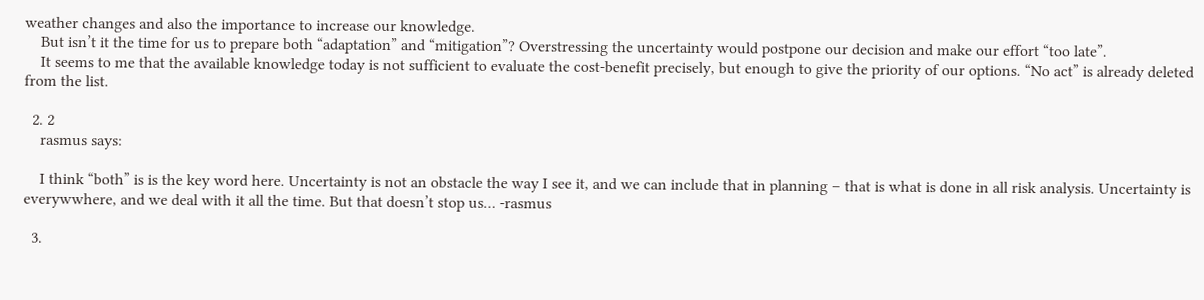weather changes and also the importance to increase our knowledge.
    But isn’t it the time for us to prepare both “adaptation” and “mitigation”? Overstressing the uncertainty would postpone our decision and make our effort “too late”.
    It seems to me that the available knowledge today is not sufficient to evaluate the cost-benefit precisely, but enough to give the priority of our options. “No act” is already deleted from the list.

  2. 2
    rasmus says:

    I think “both” is is the key word here. Uncertainty is not an obstacle the way I see it, and we can include that in planning – that is what is done in all risk analysis. Uncertainty is everywwhere, and we deal with it all the time. But that doesn’t stop us… -rasmus

  3.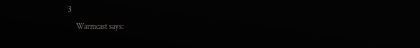3
    Warmcast says: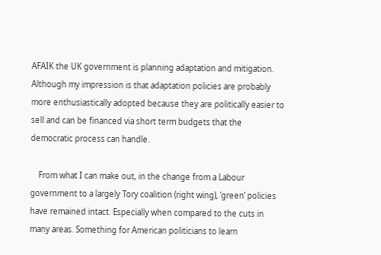AFAIK the UK government is planning adaptation and mitigation. Although my impression is that adaptation policies are probably more enthusiastically adopted because they are politically easier to sell and can be financed via short term budgets that the democratic process can handle.

    From what I can make out, in the change from a Labour government to a largely Tory coalition (right wing), ‘green’ policies have remained intact. Especially when compared to the cuts in many areas. Something for American politicians to learn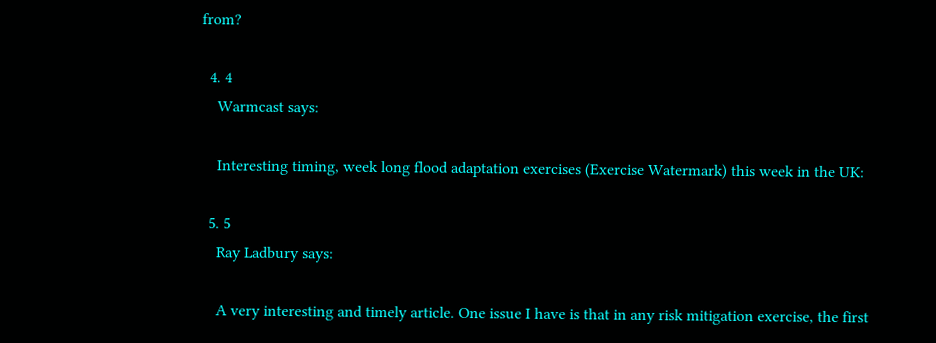from?

  4. 4
    Warmcast says:

    Interesting timing, week long flood adaptation exercises (Exercise Watermark) this week in the UK:

  5. 5
    Ray Ladbury says:

    A very interesting and timely article. One issue I have is that in any risk mitigation exercise, the first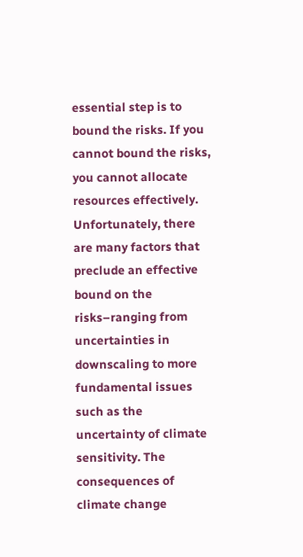essential step is to bound the risks. If you cannot bound the risks, you cannot allocate resources effectively. Unfortunately, there are many factors that preclude an effective bound on the risks–ranging from uncertainties in downscaling to more fundamental issues such as the uncertainty of climate sensitivity. The consequences of climate change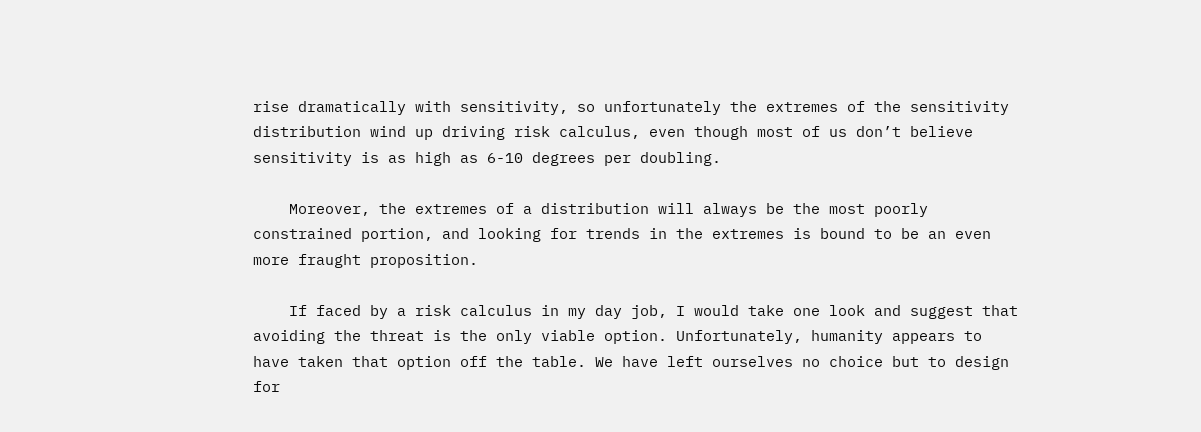rise dramatically with sensitivity, so unfortunately the extremes of the sensitivity distribution wind up driving risk calculus, even though most of us don’t believe sensitivity is as high as 6-10 degrees per doubling.

    Moreover, the extremes of a distribution will always be the most poorly constrained portion, and looking for trends in the extremes is bound to be an even more fraught proposition.

    If faced by a risk calculus in my day job, I would take one look and suggest that avoiding the threat is the only viable option. Unfortunately, humanity appears to have taken that option off the table. We have left ourselves no choice but to design for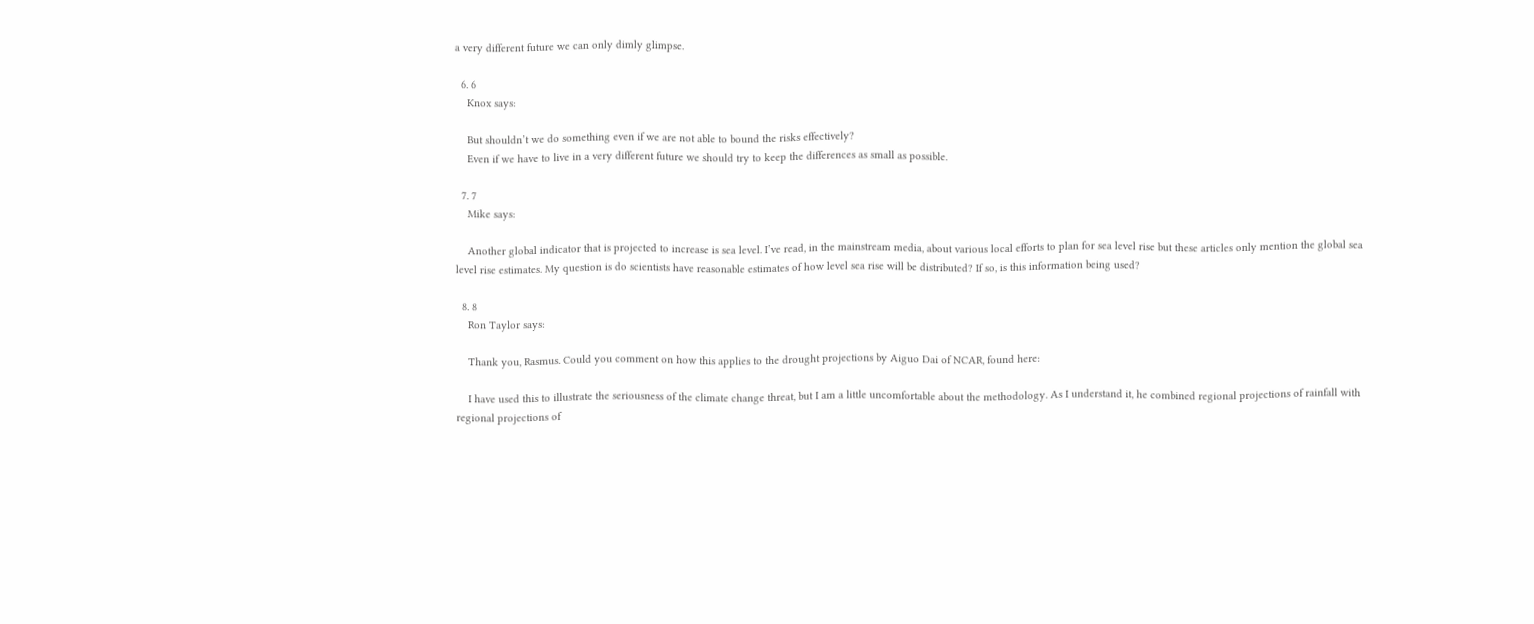a very different future we can only dimly glimpse.

  6. 6
    Knox says:

    But shouldn’t we do something even if we are not able to bound the risks effectively?
    Even if we have to live in a very different future we should try to keep the differences as small as possible.

  7. 7
    Mike says:

    Another global indicator that is projected to increase is sea level. I’ve read, in the mainstream media, about various local efforts to plan for sea level rise but these articles only mention the global sea level rise estimates. My question is do scientists have reasonable estimates of how level sea rise will be distributed? If so, is this information being used?

  8. 8
    Ron Taylor says:

    Thank you, Rasmus. Could you comment on how this applies to the drought projections by Aiguo Dai of NCAR, found here:

    I have used this to illustrate the seriousness of the climate change threat, but I am a little uncomfortable about the methodology. As I understand it, he combined regional projections of rainfall with regional projections of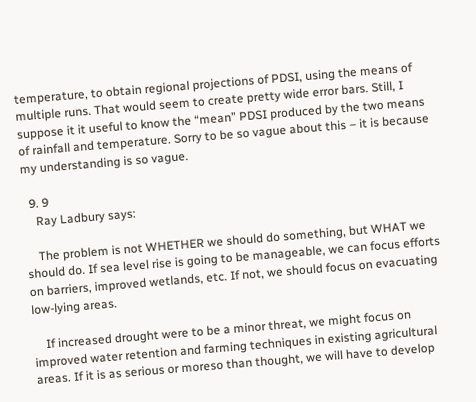temperature, to obtain regional projections of PDSI, using the means of multiple runs. That would seem to create pretty wide error bars. Still, I suppose it it useful to know the “mean” PDSI produced by the two means of rainfall and temperature. Sorry to be so vague about this – it is because my understanding is so vague.

  9. 9
    Ray Ladbury says:

    The problem is not WHETHER we should do something, but WHAT we should do. If sea level rise is going to be manageable, we can focus efforts on barriers, improved wetlands, etc. If not, we should focus on evacuating low-lying areas.

    If increased drought were to be a minor threat, we might focus on improved water retention and farming techniques in existing agricultural areas. If it is as serious or moreso than thought, we will have to develop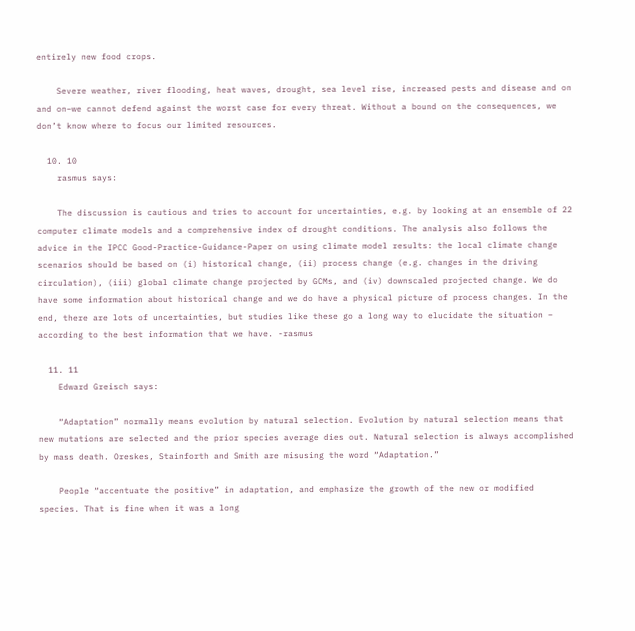entirely new food crops.

    Severe weather, river flooding, heat waves, drought, sea level rise, increased pests and disease and on and on–we cannot defend against the worst case for every threat. Without a bound on the consequences, we don’t know where to focus our limited resources.

  10. 10
    rasmus says:

    The discussion is cautious and tries to account for uncertainties, e.g. by looking at an ensemble of 22 computer climate models and a comprehensive index of drought conditions. The analysis also follows the advice in the IPCC Good-Practice-Guidance-Paper on using climate model results: the local climate change scenarios should be based on (i) historical change, (ii) process change (e.g. changes in the driving circulation), (iii) global climate change projected by GCMs, and (iv) downscaled projected change. We do have some information about historical change and we do have a physical picture of process changes. In the end, there are lots of uncertainties, but studies like these go a long way to elucidate the situation – according to the best information that we have. -rasmus

  11. 11
    Edward Greisch says:

    “Adaptation” normally means evolution by natural selection. Evolution by natural selection means that new mutations are selected and the prior species average dies out. Natural selection is always accomplished by mass death. Oreskes, Stainforth and Smith are misusing the word “Adaptation.”

    People “accentuate the positive” in adaptation, and emphasize the growth of the new or modified species. That is fine when it was a long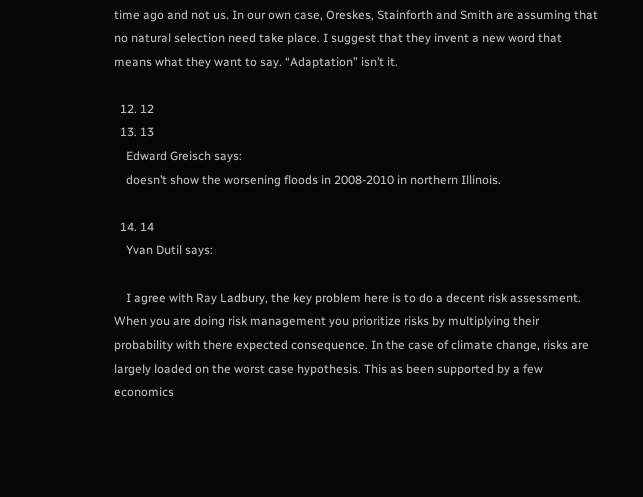time ago and not us. In our own case, Oreskes, Stainforth and Smith are assuming that no natural selection need take place. I suggest that they invent a new word that means what they want to say. “Adaptation” isn’t it.

  12. 12
  13. 13
    Edward Greisch says:
    doesn’t show the worsening floods in 2008-2010 in northern Illinois.

  14. 14
    Yvan Dutil says:

    I agree with Ray Ladbury, the key problem here is to do a decent risk assessment. When you are doing risk management you prioritize risks by multiplying their probability with there expected consequence. In the case of climate change, risks are largely loaded on the worst case hypothesis. This as been supported by a few economics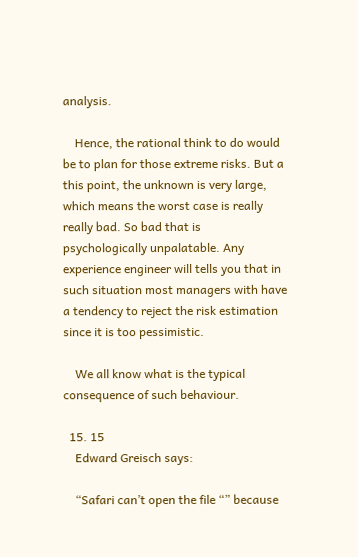analysis.

    Hence, the rational think to do would be to plan for those extreme risks. But a this point, the unknown is very large, which means the worst case is really really bad. So bad that is psychologically unpalatable. Any experience engineer will tells you that in such situation most managers with have a tendency to reject the risk estimation since it is too pessimistic.

    We all know what is the typical consequence of such behaviour.

  15. 15
    Edward Greisch says:

    “Safari can’t open the file “” because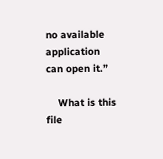no available application can open it.”

    What is this file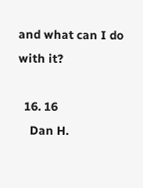and what can I do with it?

  16. 16
    Dan H.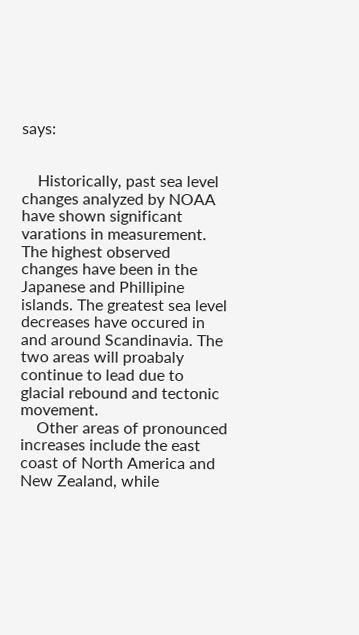says:


    Historically, past sea level changes analyzed by NOAA have shown significant varations in measurement. The highest observed changes have been in the Japanese and Phillipine islands. The greatest sea level decreases have occured in and around Scandinavia. The two areas will proabaly continue to lead due to glacial rebound and tectonic movement.
    Other areas of pronounced increases include the east coast of North America and New Zealand, while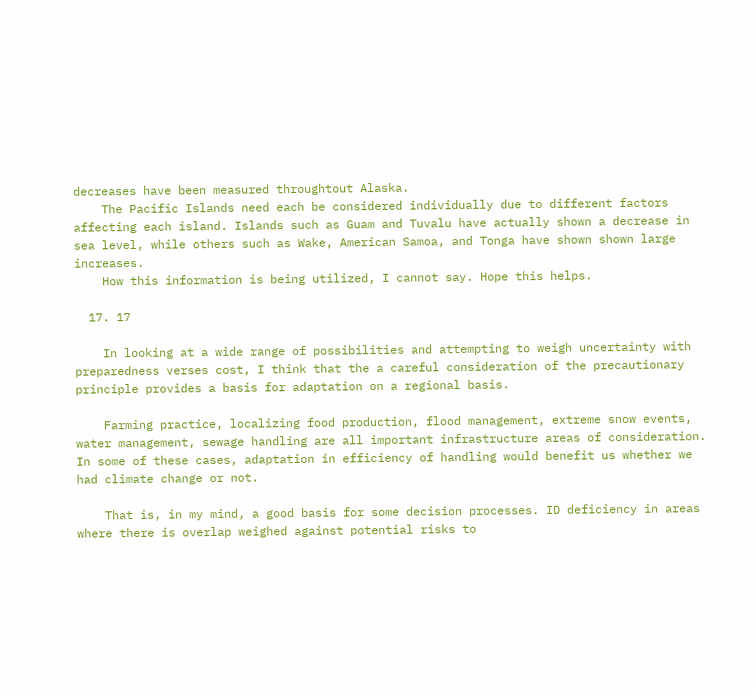decreases have been measured throughtout Alaska.
    The Pacific Islands need each be considered individually due to different factors affecting each island. Islands such as Guam and Tuvalu have actually shown a decrease in sea level, while others such as Wake, American Samoa, and Tonga have shown shown large increases.
    How this information is being utilized, I cannot say. Hope this helps.

  17. 17

    In looking at a wide range of possibilities and attempting to weigh uncertainty with preparedness verses cost, I think that the a careful consideration of the precautionary principle provides a basis for adaptation on a regional basis.

    Farming practice, localizing food production, flood management, extreme snow events, water management, sewage handling are all important infrastructure areas of consideration. In some of these cases, adaptation in efficiency of handling would benefit us whether we had climate change or not.

    That is, in my mind, a good basis for some decision processes. ID deficiency in areas where there is overlap weighed against potential risks to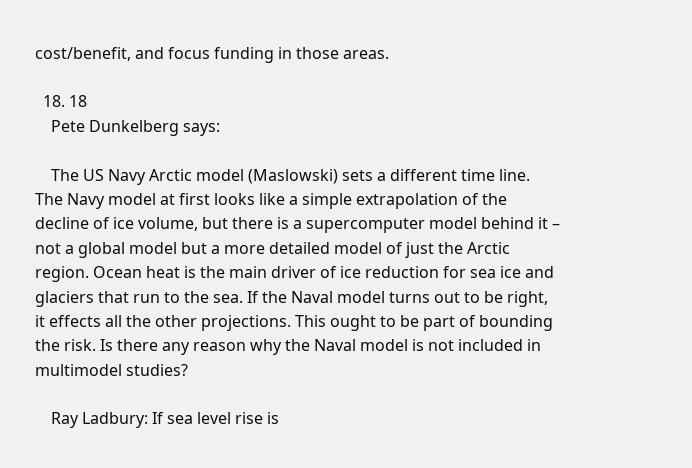cost/benefit, and focus funding in those areas.

  18. 18
    Pete Dunkelberg says:

    The US Navy Arctic model (Maslowski) sets a different time line. The Navy model at first looks like a simple extrapolation of the decline of ice volume, but there is a supercomputer model behind it – not a global model but a more detailed model of just the Arctic region. Ocean heat is the main driver of ice reduction for sea ice and glaciers that run to the sea. If the Naval model turns out to be right, it effects all the other projections. This ought to be part of bounding the risk. Is there any reason why the Naval model is not included in multimodel studies?

    Ray Ladbury: If sea level rise is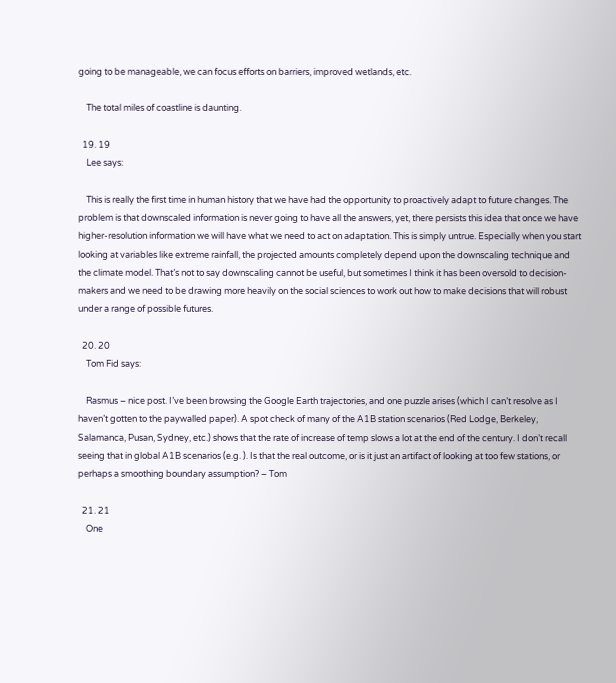going to be manageable, we can focus efforts on barriers, improved wetlands, etc.

    The total miles of coastline is daunting.

  19. 19
    Lee says:

    This is really the first time in human history that we have had the opportunity to proactively adapt to future changes. The problem is that downscaled information is never going to have all the answers, yet, there persists this idea that once we have higher-resolution information we will have what we need to act on adaptation. This is simply untrue. Especially when you start looking at variables like extreme rainfall, the projected amounts completely depend upon the downscaling technique and the climate model. That’s not to say downscaling cannot be useful, but sometimes I think it has been oversold to decision-makers and we need to be drawing more heavily on the social sciences to work out how to make decisions that will robust under a range of possible futures.

  20. 20
    Tom Fid says:

    Rasmus – nice post. I’ve been browsing the Google Earth trajectories, and one puzzle arises (which I can’t resolve as I haven’t gotten to the paywalled paper). A spot check of many of the A1B station scenarios (Red Lodge, Berkeley, Salamanca, Pusan, Sydney, etc.) shows that the rate of increase of temp slows a lot at the end of the century. I don’t recall seeing that in global A1B scenarios (e.g. ). Is that the real outcome, or is it just an artifact of looking at too few stations, or perhaps a smoothing boundary assumption? – Tom

  21. 21
    One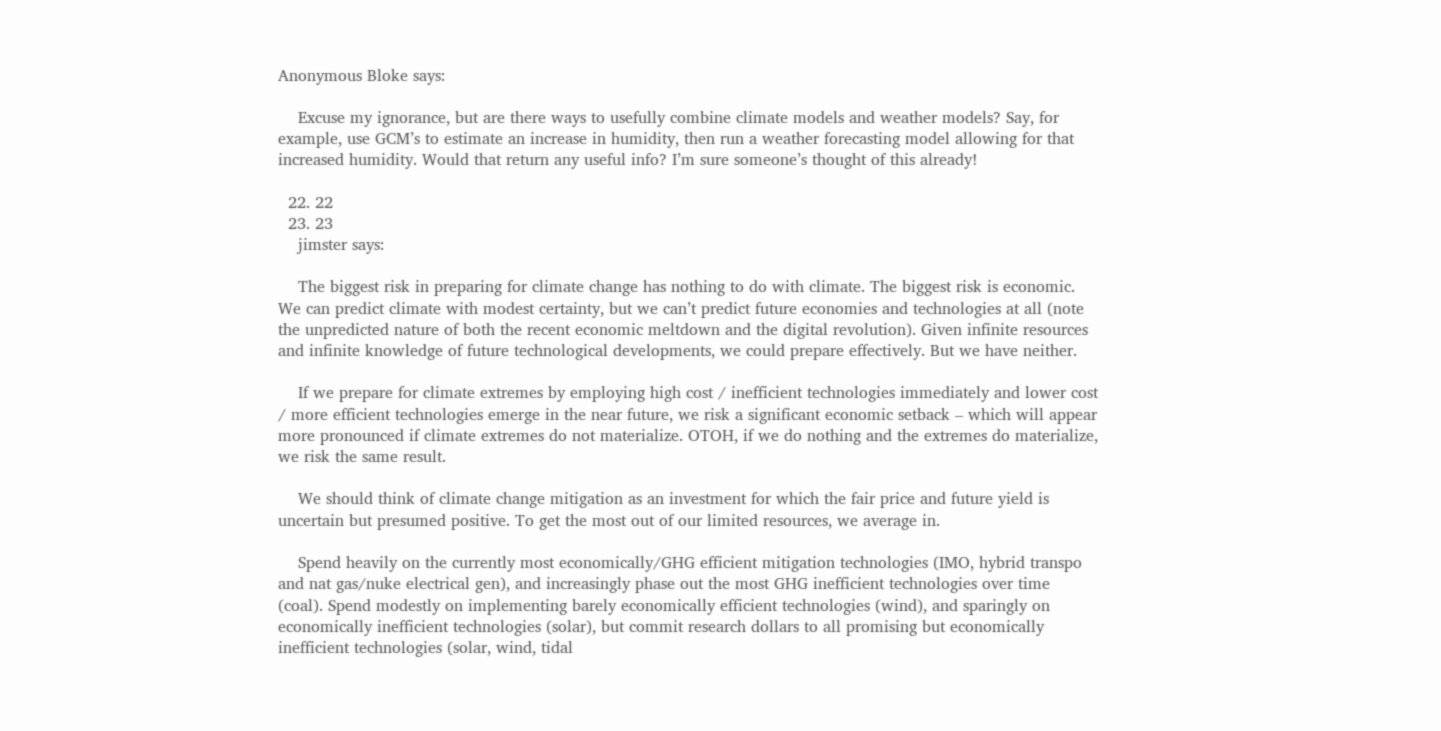Anonymous Bloke says:

    Excuse my ignorance, but are there ways to usefully combine climate models and weather models? Say, for example, use GCM’s to estimate an increase in humidity, then run a weather forecasting model allowing for that increased humidity. Would that return any useful info? I’m sure someone’s thought of this already!

  22. 22
  23. 23
    jimster says:

    The biggest risk in preparing for climate change has nothing to do with climate. The biggest risk is economic. We can predict climate with modest certainty, but we can’t predict future economies and technologies at all (note the unpredicted nature of both the recent economic meltdown and the digital revolution). Given infinite resources and infinite knowledge of future technological developments, we could prepare effectively. But we have neither.

    If we prepare for climate extremes by employing high cost / inefficient technologies immediately and lower cost / more efficient technologies emerge in the near future, we risk a significant economic setback – which will appear more pronounced if climate extremes do not materialize. OTOH, if we do nothing and the extremes do materialize, we risk the same result.

    We should think of climate change mitigation as an investment for which the fair price and future yield is uncertain but presumed positive. To get the most out of our limited resources, we average in.

    Spend heavily on the currently most economically/GHG efficient mitigation technologies (IMO, hybrid transpo and nat gas/nuke electrical gen), and increasingly phase out the most GHG inefficient technologies over time (coal). Spend modestly on implementing barely economically efficient technologies (wind), and sparingly on economically inefficient technologies (solar), but commit research dollars to all promising but economically inefficient technologies (solar, wind, tidal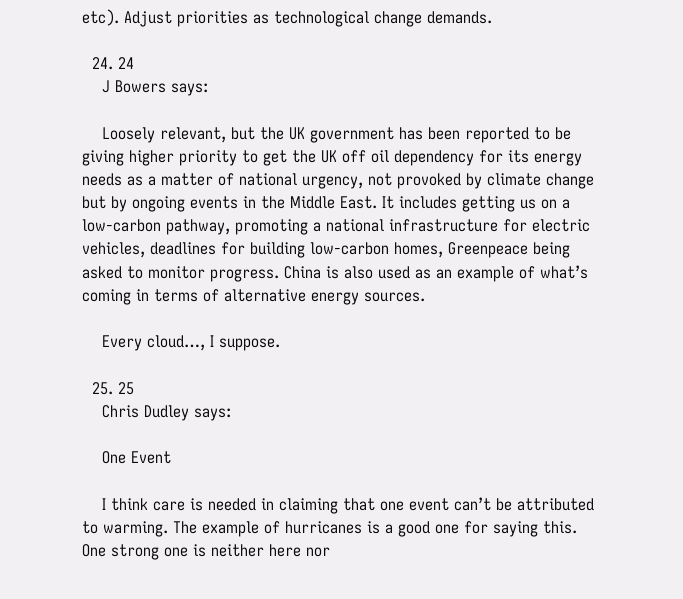etc). Adjust priorities as technological change demands.

  24. 24
    J Bowers says:

    Loosely relevant, but the UK government has been reported to be giving higher priority to get the UK off oil dependency for its energy needs as a matter of national urgency, not provoked by climate change but by ongoing events in the Middle East. It includes getting us on a low-carbon pathway, promoting a national infrastructure for electric vehicles, deadlines for building low-carbon homes, Greenpeace being asked to monitor progress. China is also used as an example of what’s coming in terms of alternative energy sources.

    Every cloud…, I suppose.

  25. 25
    Chris Dudley says:

    One Event

    I think care is needed in claiming that one event can’t be attributed to warming. The example of hurricanes is a good one for saying this. One strong one is neither here nor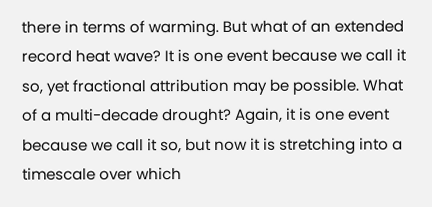there in terms of warming. But what of an extended record heat wave? It is one event because we call it so, yet fractional attribution may be possible. What of a multi-decade drought? Again, it is one event because we call it so, but now it is stretching into a timescale over which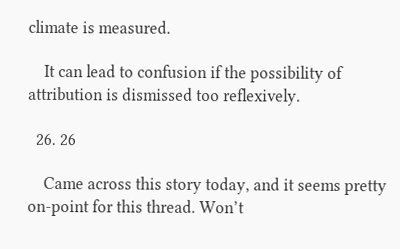climate is measured.

    It can lead to confusion if the possibility of attribution is dismissed too reflexively.

  26. 26

    Came across this story today, and it seems pretty on-point for this thread. Won’t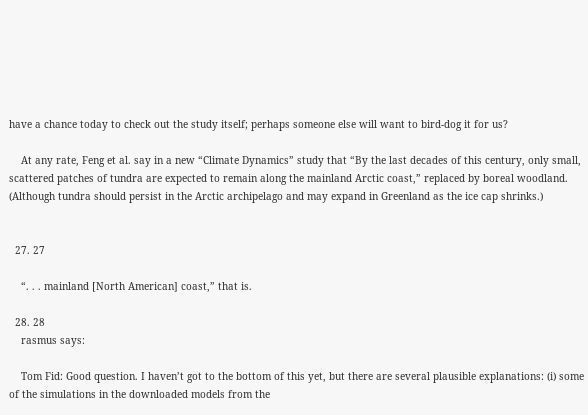have a chance today to check out the study itself; perhaps someone else will want to bird-dog it for us?

    At any rate, Feng et al. say in a new “Climate Dynamics” study that “By the last decades of this century, only small, scattered patches of tundra are expected to remain along the mainland Arctic coast,” replaced by boreal woodland. (Although tundra should persist in the Arctic archipelago and may expand in Greenland as the ice cap shrinks.)


  27. 27

    “. . . mainland [North American] coast,” that is.

  28. 28
    rasmus says:

    Tom Fid: Good question. I haven’t got to the bottom of this yet, but there are several plausible explanations: (i) some of the simulations in the downloaded models from the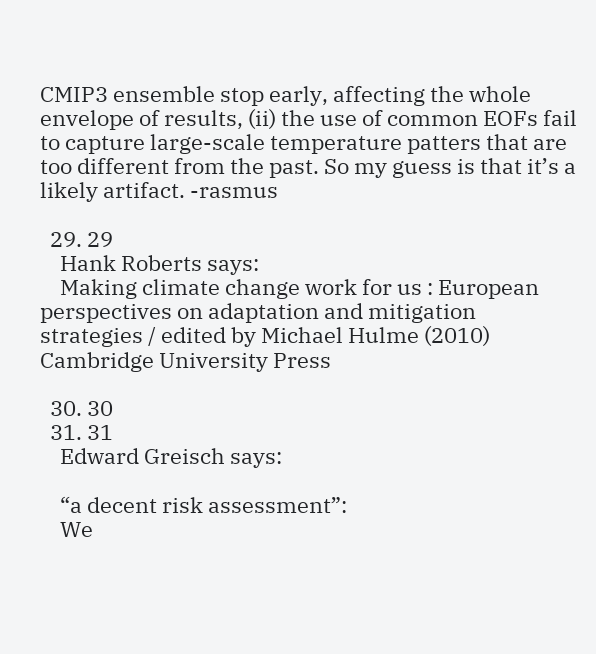CMIP3 ensemble stop early, affecting the whole envelope of results, (ii) the use of common EOFs fail to capture large-scale temperature patters that are too different from the past. So my guess is that it’s a likely artifact. -rasmus

  29. 29
    Hank Roberts says:
    Making climate change work for us : European perspectives on adaptation and mitigation strategies / edited by Michael Hulme (2010) Cambridge University Press

  30. 30
  31. 31
    Edward Greisch says:

    “a decent risk assessment”:
    We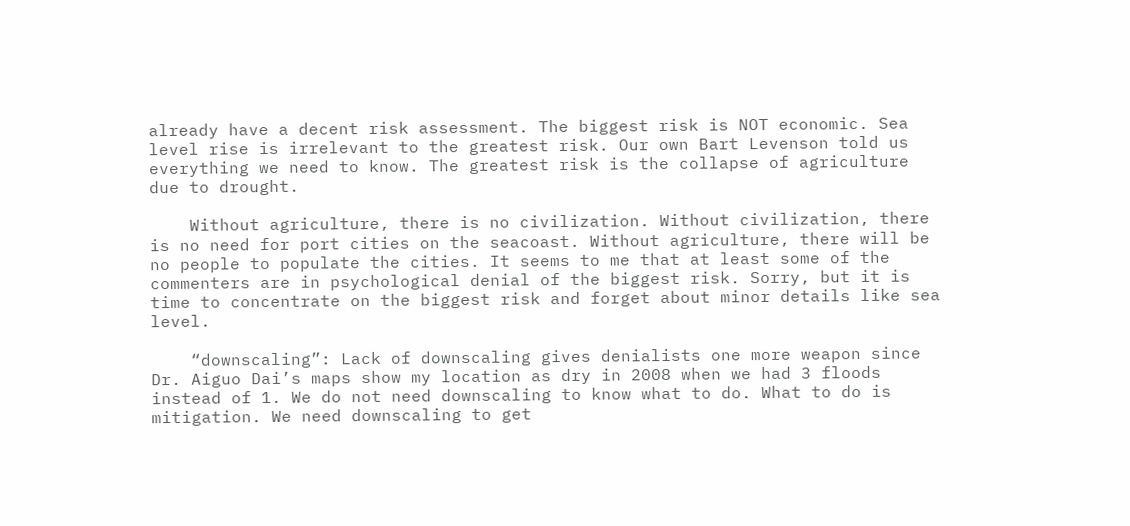already have a decent risk assessment. The biggest risk is NOT economic. Sea level rise is irrelevant to the greatest risk. Our own Bart Levenson told us everything we need to know. The greatest risk is the collapse of agriculture due to drought.

    Without agriculture, there is no civilization. Without civilization, there is no need for port cities on the seacoast. Without agriculture, there will be no people to populate the cities. It seems to me that at least some of the commenters are in psychological denial of the biggest risk. Sorry, but it is time to concentrate on the biggest risk and forget about minor details like sea level.

    “downscaling”: Lack of downscaling gives denialists one more weapon since Dr. Aiguo Dai’s maps show my location as dry in 2008 when we had 3 floods instead of 1. We do not need downscaling to know what to do. What to do is mitigation. We need downscaling to get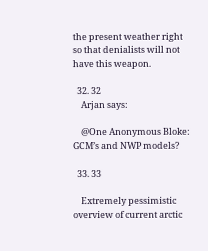the present weather right so that denialists will not have this weapon.

  32. 32
    Arjan says:

    @One Anonymous Bloke: GCM’s and NWP models?

  33. 33

    Extremely pessimistic overview of current arctic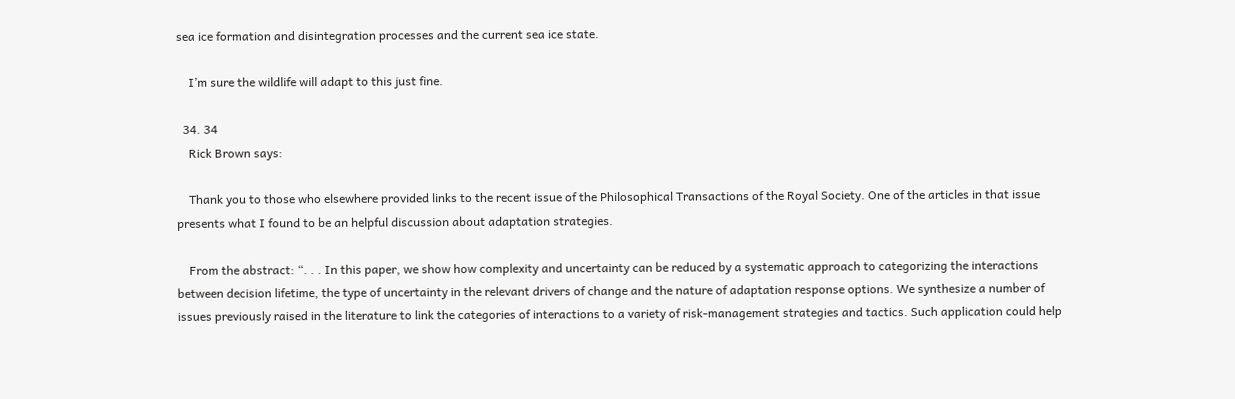sea ice formation and disintegration processes and the current sea ice state.

    I’m sure the wildlife will adapt to this just fine.

  34. 34
    Rick Brown says:

    Thank you to those who elsewhere provided links to the recent issue of the Philosophical Transactions of the Royal Society. One of the articles in that issue presents what I found to be an helpful discussion about adaptation strategies.

    From the abstract: “. . . In this paper, we show how complexity and uncertainty can be reduced by a systematic approach to categorizing the interactions between decision lifetime, the type of uncertainty in the relevant drivers of change and the nature of adaptation response options. We synthesize a number of issues previously raised in the literature to link the categories of interactions to a variety of risk-management strategies and tactics. Such application could help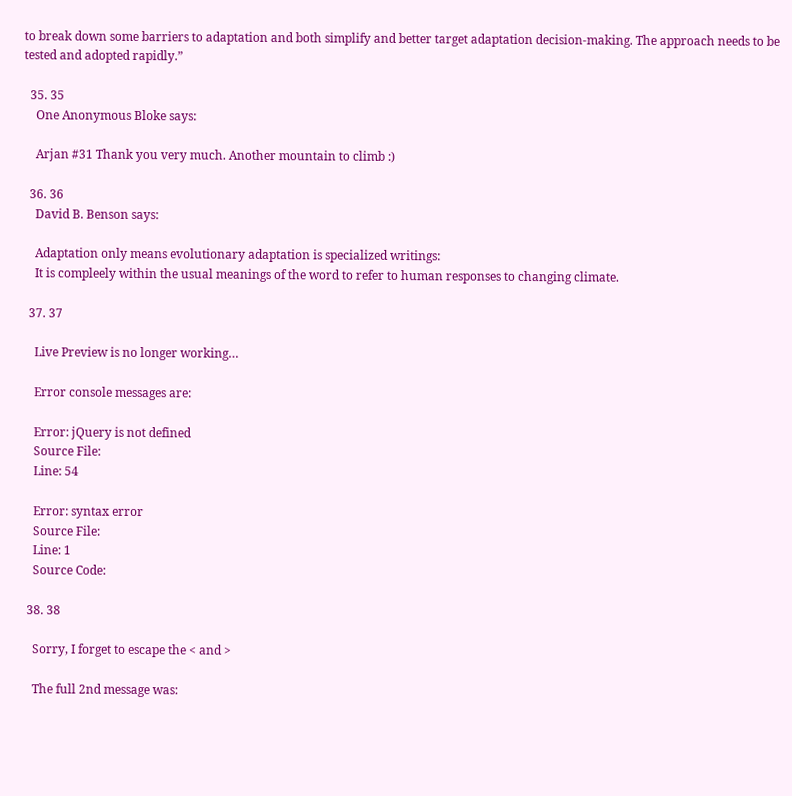to break down some barriers to adaptation and both simplify and better target adaptation decision-making. The approach needs to be tested and adopted rapidly.”

  35. 35
    One Anonymous Bloke says:

    Arjan #31 Thank you very much. Another mountain to climb :)

  36. 36
    David B. Benson says:

    Adaptation only means evolutionary adaptation is specialized writings:
    It is compleely within the usual meanings of the word to refer to human responses to changing climate.

  37. 37

    Live Preview is no longer working…

    Error console messages are:

    Error: jQuery is not defined
    Source File:
    Line: 54

    Error: syntax error
    Source File:
    Line: 1
    Source Code:

  38. 38

    Sorry, I forget to escape the < and >

    The full 2nd message was: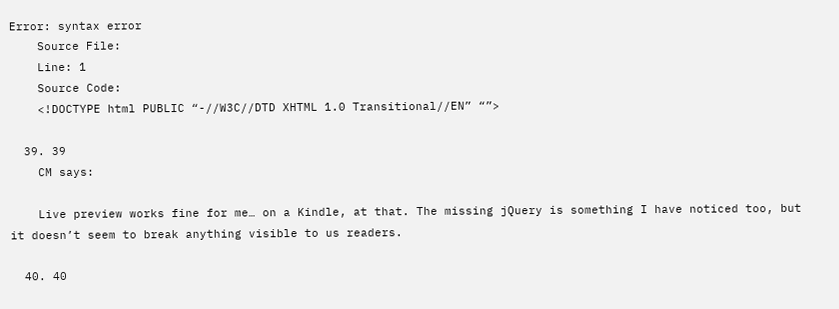Error: syntax error
    Source File:
    Line: 1
    Source Code:
    <!DOCTYPE html PUBLIC “-//W3C//DTD XHTML 1.0 Transitional//EN” “”>

  39. 39
    CM says:

    Live preview works fine for me… on a Kindle, at that. The missing jQuery is something I have noticed too, but it doesn’t seem to break anything visible to us readers.

  40. 40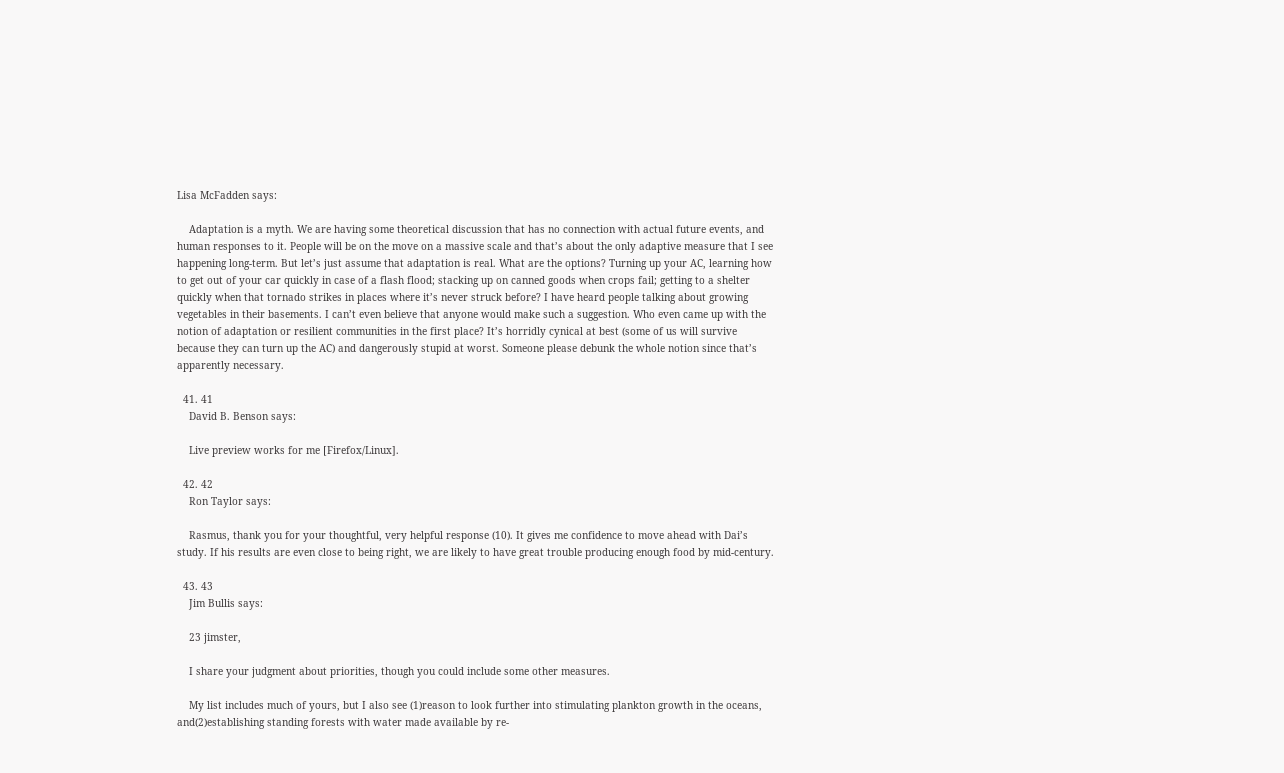Lisa McFadden says:

    Adaptation is a myth. We are having some theoretical discussion that has no connection with actual future events, and human responses to it. People will be on the move on a massive scale and that’s about the only adaptive measure that I see happening long-term. But let’s just assume that adaptation is real. What are the options? Turning up your AC, learning how to get out of your car quickly in case of a flash flood; stacking up on canned goods when crops fail; getting to a shelter quickly when that tornado strikes in places where it’s never struck before? I have heard people talking about growing vegetables in their basements. I can’t even believe that anyone would make such a suggestion. Who even came up with the notion of adaptation or resilient communities in the first place? It’s horridly cynical at best (some of us will survive because they can turn up the AC) and dangerously stupid at worst. Someone please debunk the whole notion since that’s apparently necessary.

  41. 41
    David B. Benson says:

    Live preview works for me [Firefox/Linux].

  42. 42
    Ron Taylor says:

    Rasmus, thank you for your thoughtful, very helpful response (10). It gives me confidence to move ahead with Dai’s study. If his results are even close to being right, we are likely to have great trouble producing enough food by mid-century.

  43. 43
    Jim Bullis says:

    23 jimster,

    I share your judgment about priorities, though you could include some other measures.

    My list includes much of yours, but I also see (1)reason to look further into stimulating plankton growth in the oceans, and(2)establishing standing forests with water made available by re-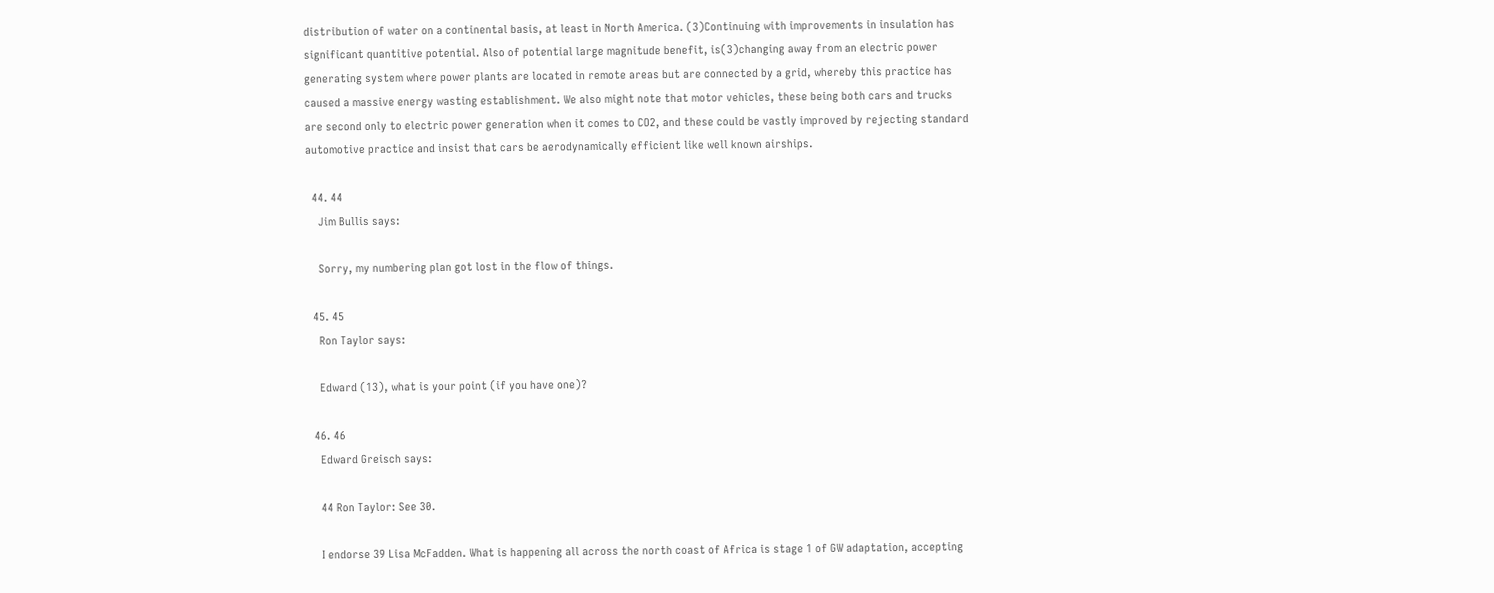distribution of water on a continental basis, at least in North America. (3)Continuing with improvements in insulation has significant quantitive potential. Also of potential large magnitude benefit, is(3)changing away from an electric power generating system where power plants are located in remote areas but are connected by a grid, whereby this practice has caused a massive energy wasting establishment. We also might note that motor vehicles, these being both cars and trucks are second only to electric power generation when it comes to CO2, and these could be vastly improved by rejecting standard automotive practice and insist that cars be aerodynamically efficient like well known airships.

  44. 44
    Jim Bullis says:

    Sorry, my numbering plan got lost in the flow of things.

  45. 45
    Ron Taylor says:

    Edward (13), what is your point (if you have one)?

  46. 46
    Edward Greisch says:

    44 Ron Taylor: See 30.

    I endorse 39 Lisa McFadden. What is happening all across the north coast of Africa is stage 1 of GW adaptation, accepting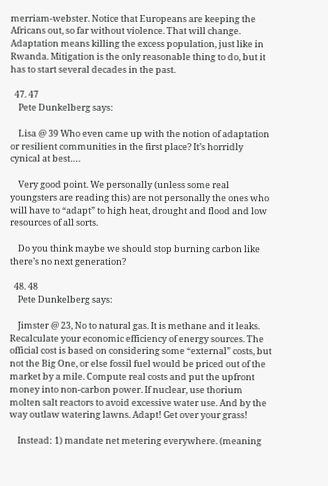merriam-webster. Notice that Europeans are keeping the Africans out, so far without violence. That will change. Adaptation means killing the excess population, just like in Rwanda. Mitigation is the only reasonable thing to do, but it has to start several decades in the past.

  47. 47
    Pete Dunkelberg says:

    Lisa @ 39 Who even came up with the notion of adaptation or resilient communities in the first place? It’s horridly cynical at best….

    Very good point. We personally (unless some real youngsters are reading this) are not personally the ones who will have to “adapt” to high heat, drought and flood and low resources of all sorts.

    Do you think maybe we should stop burning carbon like there’s no next generation?

  48. 48
    Pete Dunkelberg says:

    Jimster @ 23, No to natural gas. It is methane and it leaks. Recalculate your economic efficiency of energy sources. The official cost is based on considering some “external” costs, but not the Big One, or else fossil fuel would be priced out of the market by a mile. Compute real costs and put the upfront money into non-carbon power. If nuclear, use thorium molten salt reactors to avoid excessive water use. And by the way outlaw watering lawns. Adapt! Get over your grass!

    Instead: 1) mandate net metering everywhere. (meaning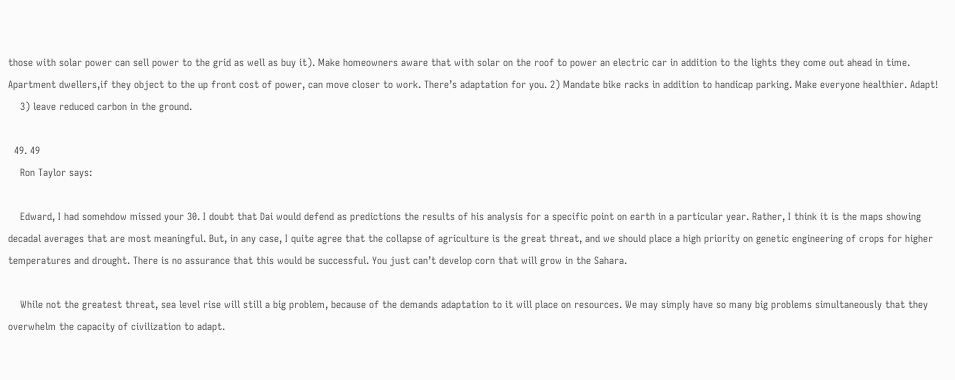those with solar power can sell power to the grid as well as buy it). Make homeowners aware that with solar on the roof to power an electric car in addition to the lights they come out ahead in time. Apartment dwellers,if they object to the up front cost of power, can move closer to work. There’s adaptation for you. 2) Mandate bike racks in addition to handicap parking. Make everyone healthier. Adapt!
    3) leave reduced carbon in the ground.

  49. 49
    Ron Taylor says:

    Edward, I had somehdow missed your 30. I doubt that Dai would defend as predictions the results of his analysis for a specific point on earth in a particular year. Rather, I think it is the maps showing decadal averages that are most meaningful. But, in any case, I quite agree that the collapse of agriculture is the great threat, and we should place a high priority on genetic engineering of crops for higher temperatures and drought. There is no assurance that this would be successful. You just can’t develop corn that will grow in the Sahara.

    While not the greatest threat, sea level rise will still a big problem, because of the demands adaptation to it will place on resources. We may simply have so many big problems simultaneously that they overwhelm the capacity of civilization to adapt.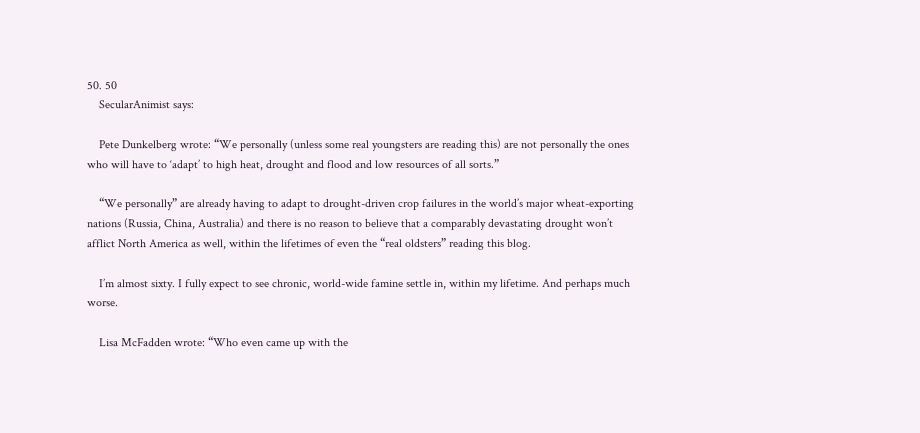50. 50
    SecularAnimist says:

    Pete Dunkelberg wrote: “We personally (unless some real youngsters are reading this) are not personally the ones who will have to ‘adapt’ to high heat, drought and flood and low resources of all sorts.”

    “We personally” are already having to adapt to drought-driven crop failures in the world’s major wheat-exporting nations (Russia, China, Australia) and there is no reason to believe that a comparably devastating drought won’t afflict North America as well, within the lifetimes of even the “real oldsters” reading this blog.

    I’m almost sixty. I fully expect to see chronic, world-wide famine settle in, within my lifetime. And perhaps much worse.

    Lisa McFadden wrote: “Who even came up with the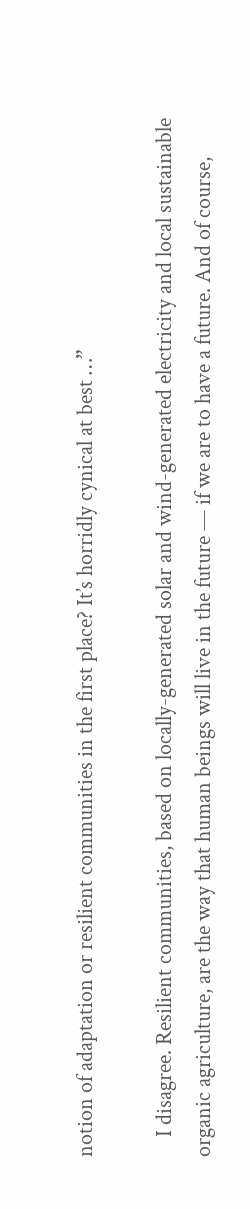notion of adaptation or resilient communities in the first place? It’s horridly cynical at best …”

    I disagree. Resilient communities, based on locally-generated solar and wind-generated electricity and local sustainable organic agriculture, are the way that human beings will live in the future — if we are to have a future. And of course,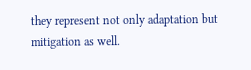they represent not only adaptation but mitigation as well.